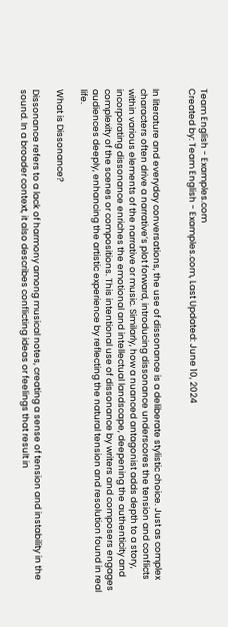Team English - Examples.com
Created by: Team English - Examples.com, Last Updated: June 10, 2024


In literature and everyday conversations, the use of dissonance is a deliberate stylistic choice. Just as complex characters often drive a narrative’s plot forward, introducing dissonance underscores the tension and conflicts within various elements of the narrative or music. Similarly, how a nuanced antagonist adds depth to a story, incorporating dissonance enriches the emotional and intellectual landscape, deepening the authenticity and complexity of the scenes or compositions. This intentional use of dissonance by writers and composers engages audiences deeply, enhancing the artistic experience by reflecting the natural tension and resolution found in real life.

What is Dissonance?

Dissonance refers to a lack of harmony among musical notes, creating a sense of tension and instability in the sound. In a broader context, it also describes conflicting ideas or feelings that result in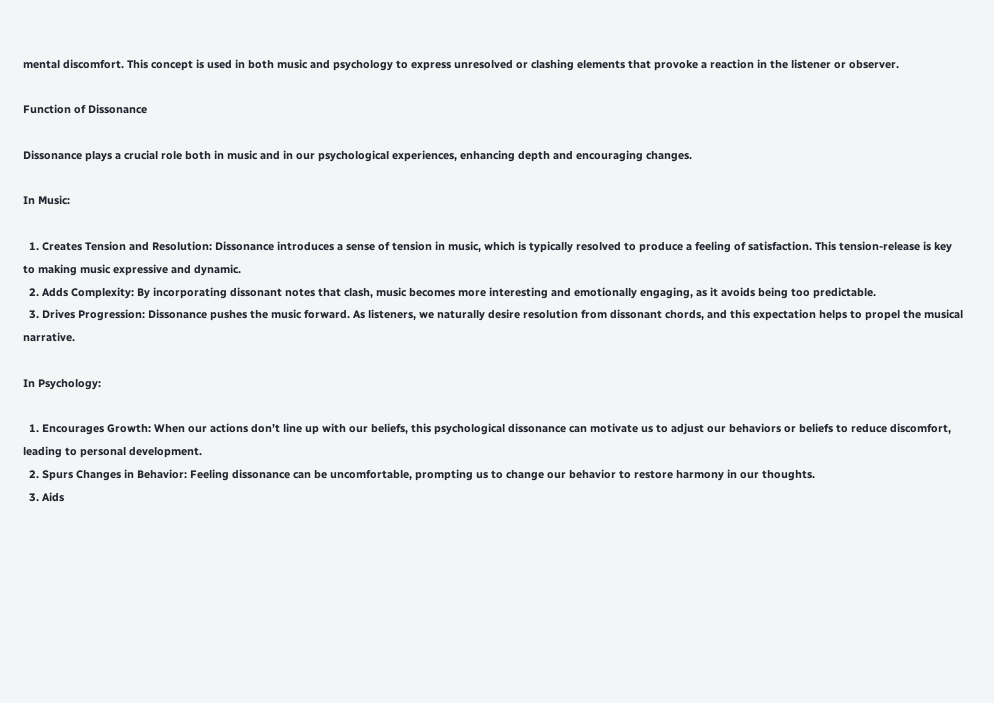mental discomfort. This concept is used in both music and psychology to express unresolved or clashing elements that provoke a reaction in the listener or observer.

Function of Dissonance

Dissonance plays a crucial role both in music and in our psychological experiences, enhancing depth and encouraging changes.

In Music:

  1. Creates Tension and Resolution: Dissonance introduces a sense of tension in music, which is typically resolved to produce a feeling of satisfaction. This tension-release is key to making music expressive and dynamic.
  2. Adds Complexity: By incorporating dissonant notes that clash, music becomes more interesting and emotionally engaging, as it avoids being too predictable.
  3. Drives Progression: Dissonance pushes the music forward. As listeners, we naturally desire resolution from dissonant chords, and this expectation helps to propel the musical narrative.

In Psychology:

  1. Encourages Growth: When our actions don’t line up with our beliefs, this psychological dissonance can motivate us to adjust our behaviors or beliefs to reduce discomfort, leading to personal development.
  2. Spurs Changes in Behavior: Feeling dissonance can be uncomfortable, prompting us to change our behavior to restore harmony in our thoughts.
  3. Aids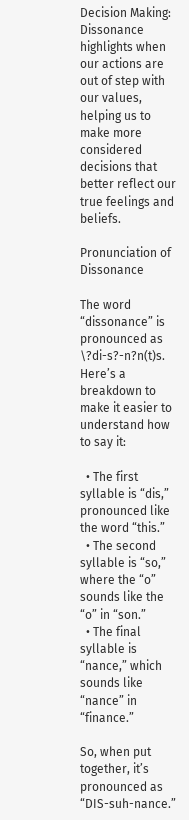Decision Making: Dissonance highlights when our actions are out of step with our values, helping us to make more considered decisions that better reflect our true feelings and beliefs.

Pronunciation of Dissonance

The word “dissonance” is pronounced as \?di-s?-n?n(t)s. Here’s a breakdown to make it easier to understand how to say it:

  • The first syllable is “dis,” pronounced like the word “this.”
  • The second syllable is “so,” where the “o” sounds like the “o” in “son.”
  • The final syllable is “nance,” which sounds like “nance” in “finance.”

So, when put together, it’s pronounced as “DIS-suh-nance.”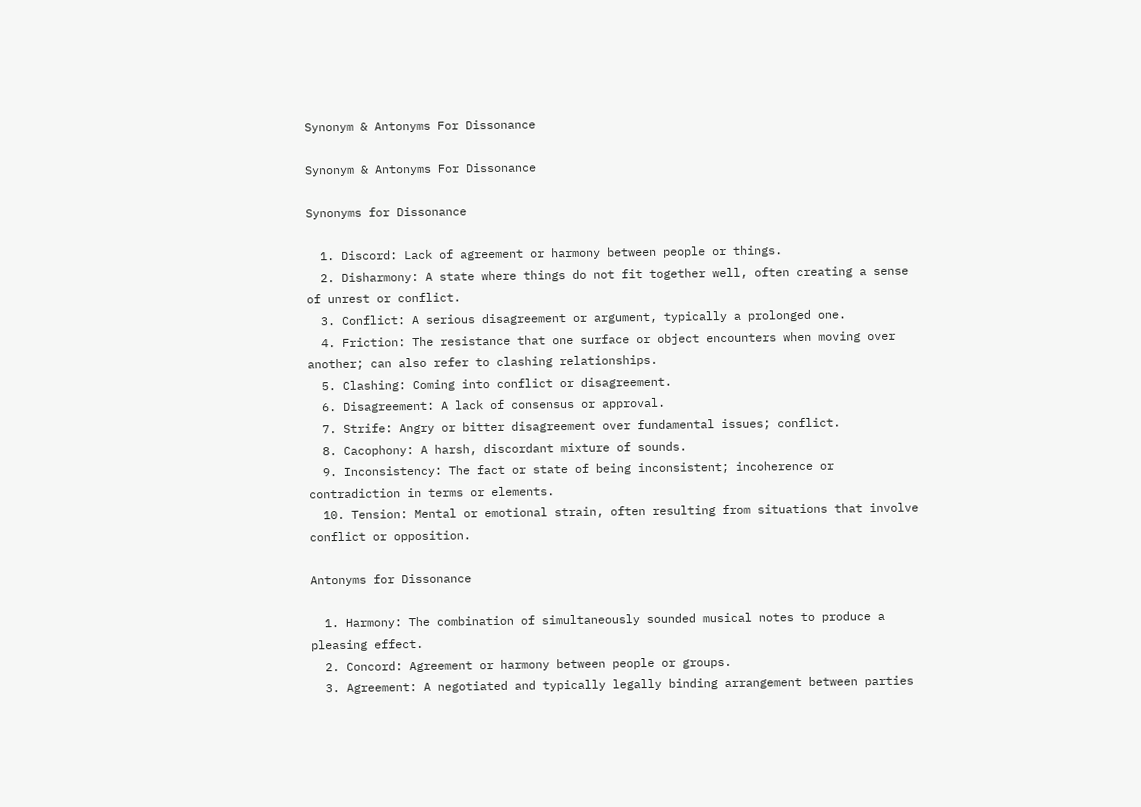Synonym & Antonyms For Dissonance

Synonym & Antonyms For Dissonance

Synonyms for Dissonance

  1. Discord: Lack of agreement or harmony between people or things.
  2. Disharmony: A state where things do not fit together well, often creating a sense of unrest or conflict.
  3. Conflict: A serious disagreement or argument, typically a prolonged one.
  4. Friction: The resistance that one surface or object encounters when moving over another; can also refer to clashing relationships.
  5. Clashing: Coming into conflict or disagreement.
  6. Disagreement: A lack of consensus or approval.
  7. Strife: Angry or bitter disagreement over fundamental issues; conflict.
  8. Cacophony: A harsh, discordant mixture of sounds.
  9. Inconsistency: The fact or state of being inconsistent; incoherence or contradiction in terms or elements.
  10. Tension: Mental or emotional strain, often resulting from situations that involve conflict or opposition.

Antonyms for Dissonance

  1. Harmony: The combination of simultaneously sounded musical notes to produce a pleasing effect.
  2. Concord: Agreement or harmony between people or groups.
  3. Agreement: A negotiated and typically legally binding arrangement between parties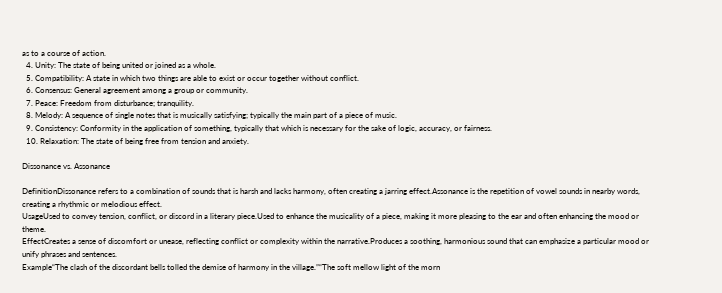as to a course of action.
  4. Unity: The state of being united or joined as a whole.
  5. Compatibility: A state in which two things are able to exist or occur together without conflict.
  6. Consensus: General agreement among a group or community.
  7. Peace: Freedom from disturbance; tranquility.
  8. Melody: A sequence of single notes that is musically satisfying; typically the main part of a piece of music.
  9. Consistency: Conformity in the application of something, typically that which is necessary for the sake of logic, accuracy, or fairness.
  10. Relaxation: The state of being free from tension and anxiety.

Dissonance vs. Assonance

DefinitionDissonance refers to a combination of sounds that is harsh and lacks harmony, often creating a jarring effect.Assonance is the repetition of vowel sounds in nearby words, creating a rhythmic or melodious effect.
UsageUsed to convey tension, conflict, or discord in a literary piece.Used to enhance the musicality of a piece, making it more pleasing to the ear and often enhancing the mood or theme.
EffectCreates a sense of discomfort or unease, reflecting conflict or complexity within the narrative.Produces a soothing, harmonious sound that can emphasize a particular mood or unify phrases and sentences.
Example“The clash of the discordant bells tolled the demise of harmony in the village.”“The soft mellow light of the morn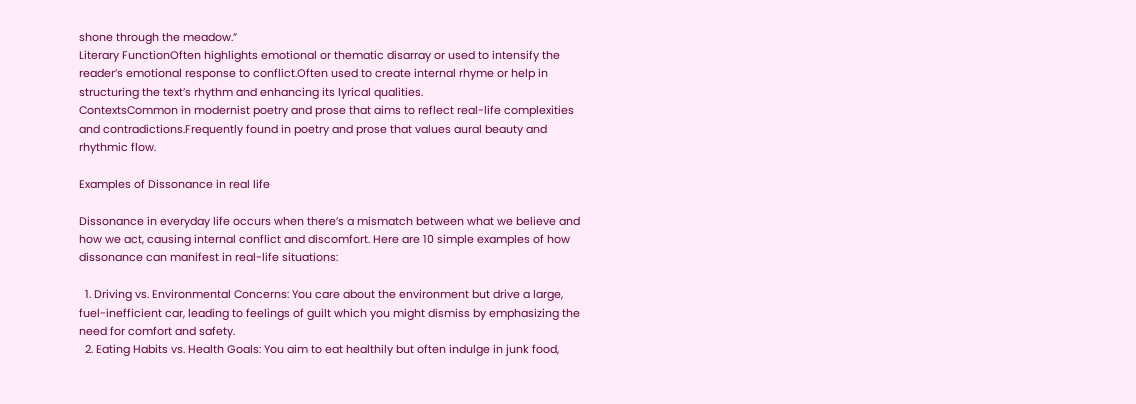shone through the meadow.”
Literary FunctionOften highlights emotional or thematic disarray or used to intensify the reader’s emotional response to conflict.Often used to create internal rhyme or help in structuring the text’s rhythm and enhancing its lyrical qualities.
ContextsCommon in modernist poetry and prose that aims to reflect real-life complexities and contradictions.Frequently found in poetry and prose that values aural beauty and rhythmic flow.

Examples of Dissonance in real life

Dissonance in everyday life occurs when there’s a mismatch between what we believe and how we act, causing internal conflict and discomfort. Here are 10 simple examples of how dissonance can manifest in real-life situations:

  1. Driving vs. Environmental Concerns: You care about the environment but drive a large, fuel-inefficient car, leading to feelings of guilt which you might dismiss by emphasizing the need for comfort and safety.
  2. Eating Habits vs. Health Goals: You aim to eat healthily but often indulge in junk food,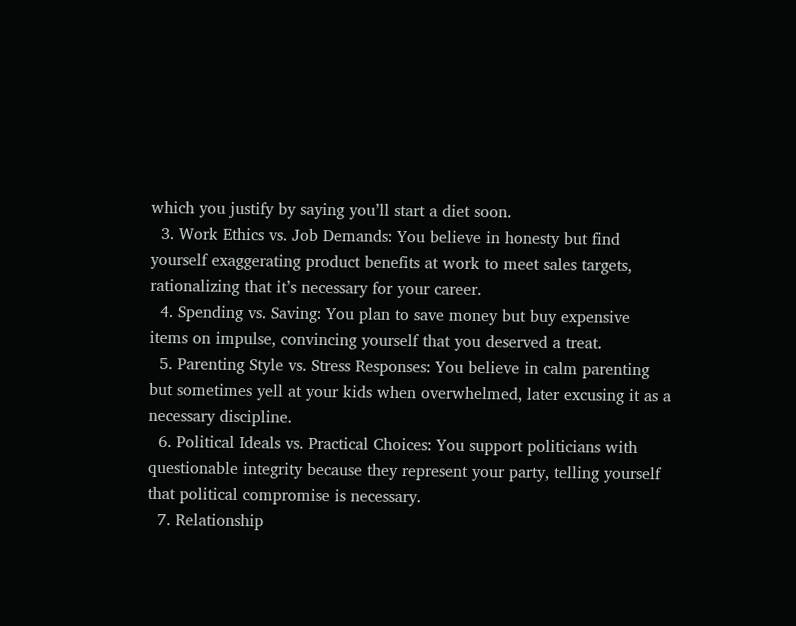which you justify by saying you’ll start a diet soon.
  3. Work Ethics vs. Job Demands: You believe in honesty but find yourself exaggerating product benefits at work to meet sales targets, rationalizing that it’s necessary for your career.
  4. Spending vs. Saving: You plan to save money but buy expensive items on impulse, convincing yourself that you deserved a treat.
  5. Parenting Style vs. Stress Responses: You believe in calm parenting but sometimes yell at your kids when overwhelmed, later excusing it as a necessary discipline.
  6. Political Ideals vs. Practical Choices: You support politicians with questionable integrity because they represent your party, telling yourself that political compromise is necessary.
  7. Relationship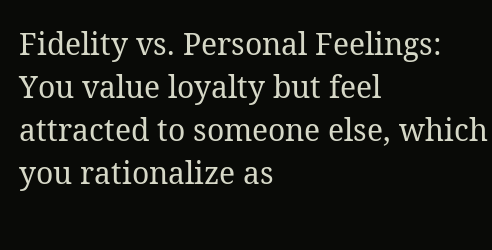Fidelity vs. Personal Feelings: You value loyalty but feel attracted to someone else, which you rationalize as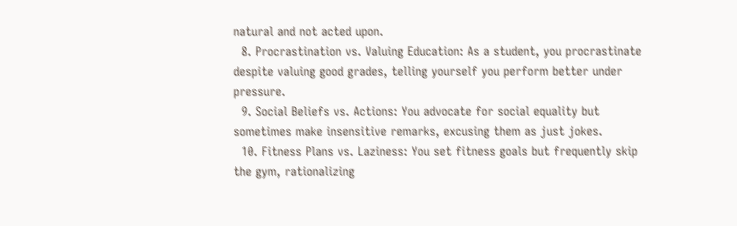natural and not acted upon.
  8. Procrastination vs. Valuing Education: As a student, you procrastinate despite valuing good grades, telling yourself you perform better under pressure.
  9. Social Beliefs vs. Actions: You advocate for social equality but sometimes make insensitive remarks, excusing them as just jokes.
  10. Fitness Plans vs. Laziness: You set fitness goals but frequently skip the gym, rationalizing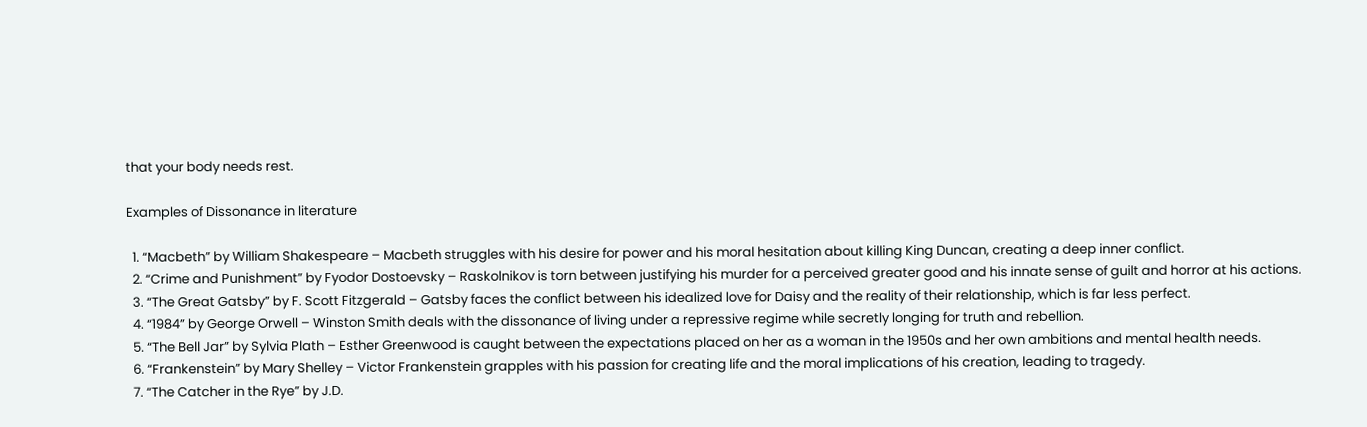that your body needs rest.

Examples of Dissonance in literature

  1. “Macbeth” by William Shakespeare – Macbeth struggles with his desire for power and his moral hesitation about killing King Duncan, creating a deep inner conflict.
  2. “Crime and Punishment” by Fyodor Dostoevsky – Raskolnikov is torn between justifying his murder for a perceived greater good and his innate sense of guilt and horror at his actions.
  3. “The Great Gatsby” by F. Scott Fitzgerald – Gatsby faces the conflict between his idealized love for Daisy and the reality of their relationship, which is far less perfect.
  4. “1984” by George Orwell – Winston Smith deals with the dissonance of living under a repressive regime while secretly longing for truth and rebellion.
  5. “The Bell Jar” by Sylvia Plath – Esther Greenwood is caught between the expectations placed on her as a woman in the 1950s and her own ambitions and mental health needs.
  6. “Frankenstein” by Mary Shelley – Victor Frankenstein grapples with his passion for creating life and the moral implications of his creation, leading to tragedy.
  7. “The Catcher in the Rye” by J.D.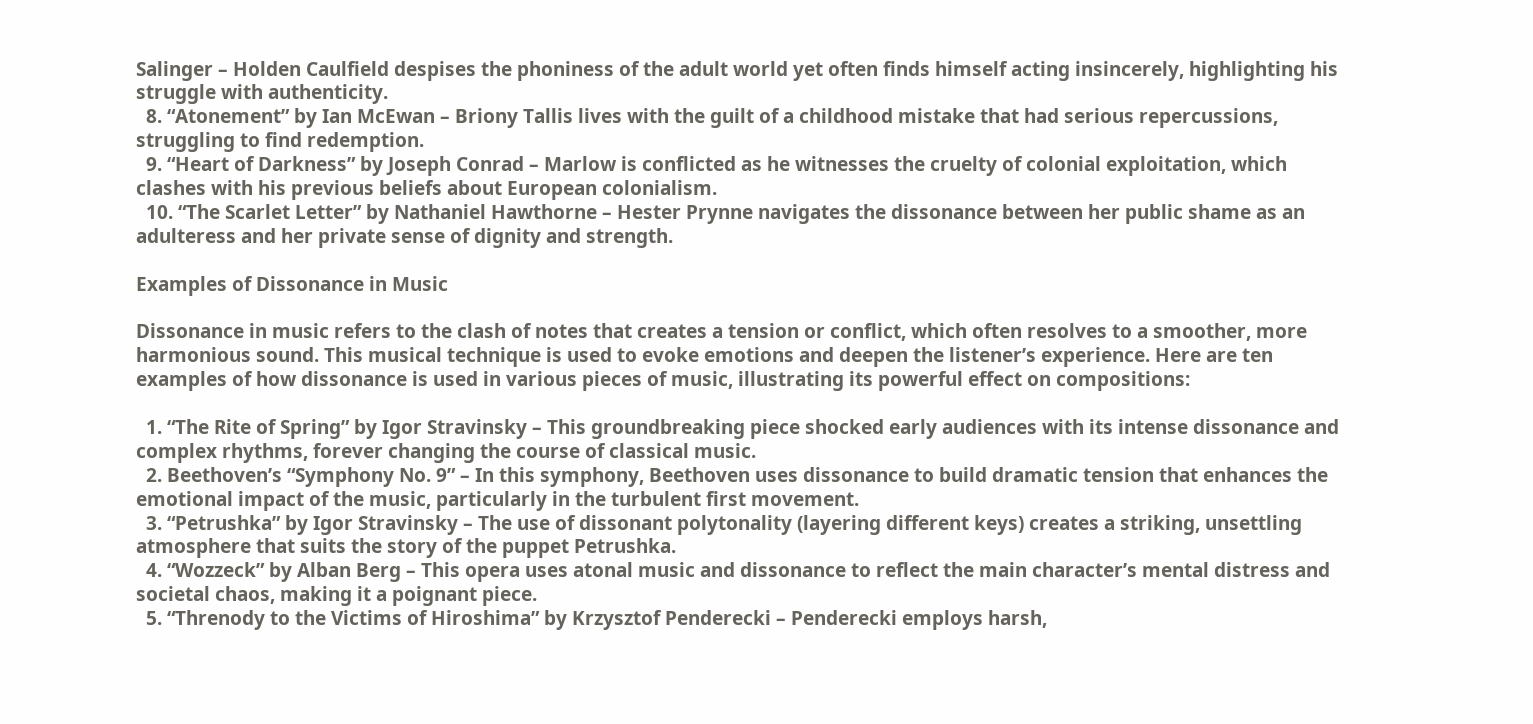Salinger – Holden Caulfield despises the phoniness of the adult world yet often finds himself acting insincerely, highlighting his struggle with authenticity.
  8. “Atonement” by Ian McEwan – Briony Tallis lives with the guilt of a childhood mistake that had serious repercussions, struggling to find redemption.
  9. “Heart of Darkness” by Joseph Conrad – Marlow is conflicted as he witnesses the cruelty of colonial exploitation, which clashes with his previous beliefs about European colonialism.
  10. “The Scarlet Letter” by Nathaniel Hawthorne – Hester Prynne navigates the dissonance between her public shame as an adulteress and her private sense of dignity and strength.

Examples of Dissonance in Music

Dissonance in music refers to the clash of notes that creates a tension or conflict, which often resolves to a smoother, more harmonious sound. This musical technique is used to evoke emotions and deepen the listener’s experience. Here are ten examples of how dissonance is used in various pieces of music, illustrating its powerful effect on compositions:

  1. “The Rite of Spring” by Igor Stravinsky – This groundbreaking piece shocked early audiences with its intense dissonance and complex rhythms, forever changing the course of classical music.
  2. Beethoven’s “Symphony No. 9” – In this symphony, Beethoven uses dissonance to build dramatic tension that enhances the emotional impact of the music, particularly in the turbulent first movement.
  3. “Petrushka” by Igor Stravinsky – The use of dissonant polytonality (layering different keys) creates a striking, unsettling atmosphere that suits the story of the puppet Petrushka.
  4. “Wozzeck” by Alban Berg – This opera uses atonal music and dissonance to reflect the main character’s mental distress and societal chaos, making it a poignant piece.
  5. “Threnody to the Victims of Hiroshima” by Krzysztof Penderecki – Penderecki employs harsh,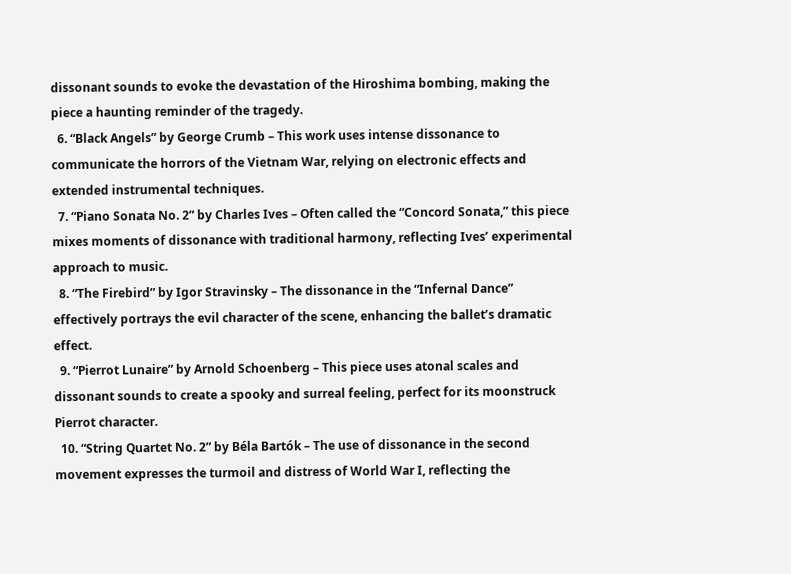dissonant sounds to evoke the devastation of the Hiroshima bombing, making the piece a haunting reminder of the tragedy.
  6. “Black Angels” by George Crumb – This work uses intense dissonance to communicate the horrors of the Vietnam War, relying on electronic effects and extended instrumental techniques.
  7. “Piano Sonata No. 2” by Charles Ives – Often called the “Concord Sonata,” this piece mixes moments of dissonance with traditional harmony, reflecting Ives’ experimental approach to music.
  8. “The Firebird” by Igor Stravinsky – The dissonance in the “Infernal Dance” effectively portrays the evil character of the scene, enhancing the ballet’s dramatic effect.
  9. “Pierrot Lunaire” by Arnold Schoenberg – This piece uses atonal scales and dissonant sounds to create a spooky and surreal feeling, perfect for its moonstruck Pierrot character.
  10. “String Quartet No. 2” by Béla Bartók – The use of dissonance in the second movement expresses the turmoil and distress of World War I, reflecting the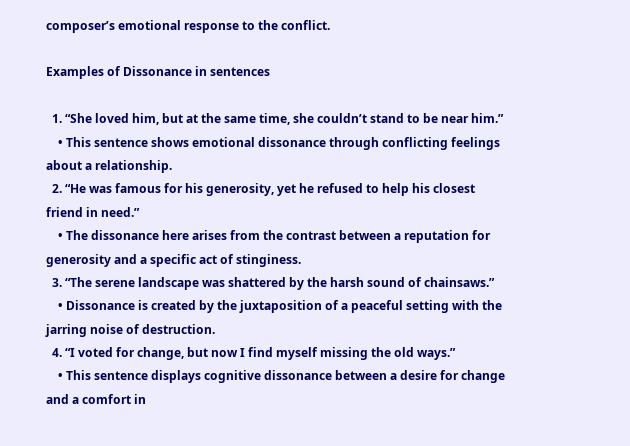composer’s emotional response to the conflict.

Examples of Dissonance in sentences

  1. “She loved him, but at the same time, she couldn’t stand to be near him.”
    • This sentence shows emotional dissonance through conflicting feelings about a relationship.
  2. “He was famous for his generosity, yet he refused to help his closest friend in need.”
    • The dissonance here arises from the contrast between a reputation for generosity and a specific act of stinginess.
  3. “The serene landscape was shattered by the harsh sound of chainsaws.”
    • Dissonance is created by the juxtaposition of a peaceful setting with the jarring noise of destruction.
  4. “I voted for change, but now I find myself missing the old ways.”
    • This sentence displays cognitive dissonance between a desire for change and a comfort in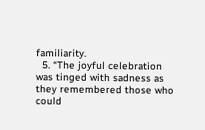familiarity.
  5. “The joyful celebration was tinged with sadness as they remembered those who could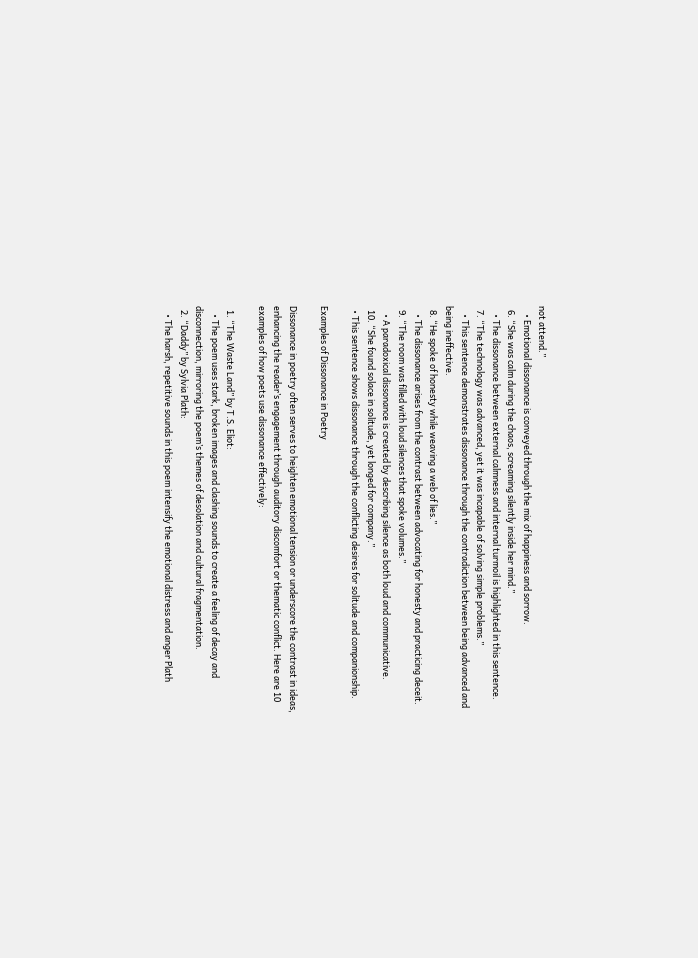not attend.”
    • Emotional dissonance is conveyed through the mix of happiness and sorrow.
  6. “She was calm during the chaos, screaming silently inside her mind.”
    • The dissonance between external calmness and internal turmoil is highlighted in this sentence.
  7. “The technology was advanced, yet it was incapable of solving simple problems.”
    • This sentence demonstrates dissonance through the contradiction between being advanced and being ineffective.
  8. “He spoke of honesty while weaving a web of lies.”
    • The dissonance arises from the contrast between advocating for honesty and practicing deceit.
  9. “The room was filled with loud silences that spoke volumes.”
    • A paradoxical dissonance is created by describing silence as both loud and communicative.
  10. “She found solace in solitude, yet longed for company.”
  • This sentence shows dissonance through the conflicting desires for solitude and companionship.

Examples of Dissonance in Poetry

Dissonance in poetry often serves to heighten emotional tension or underscore the contrast in ideas, enhancing the reader’s engagement through auditory discomfort or thematic conflict. Here are 10 examples of how poets use dissonance effectively:

  1. “The Waste Land” by T.S. Eliot:
    • The poem uses stark, broken images and clashing sounds to create a feeling of decay and disconnection, mirroring the poem’s themes of desolation and cultural fragmentation.
  2. “Daddy” by Sylvia Plath:
    • The harsh, repetitive sounds in this poem intensify the emotional distress and anger Plath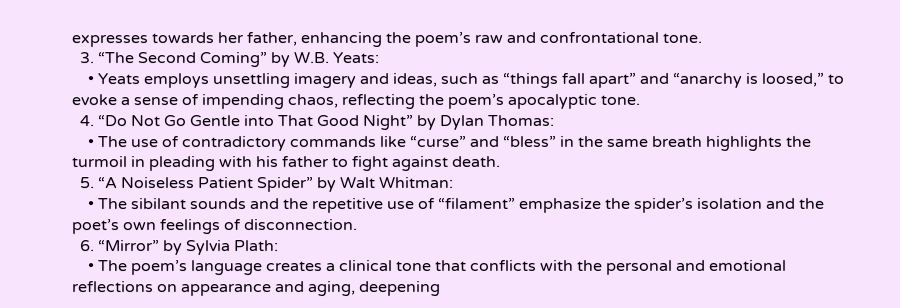expresses towards her father, enhancing the poem’s raw and confrontational tone.
  3. “The Second Coming” by W.B. Yeats:
    • Yeats employs unsettling imagery and ideas, such as “things fall apart” and “anarchy is loosed,” to evoke a sense of impending chaos, reflecting the poem’s apocalyptic tone.
  4. “Do Not Go Gentle into That Good Night” by Dylan Thomas:
    • The use of contradictory commands like “curse” and “bless” in the same breath highlights the turmoil in pleading with his father to fight against death.
  5. “A Noiseless Patient Spider” by Walt Whitman:
    • The sibilant sounds and the repetitive use of “filament” emphasize the spider’s isolation and the poet’s own feelings of disconnection.
  6. “Mirror” by Sylvia Plath:
    • The poem’s language creates a clinical tone that conflicts with the personal and emotional reflections on appearance and aging, deepening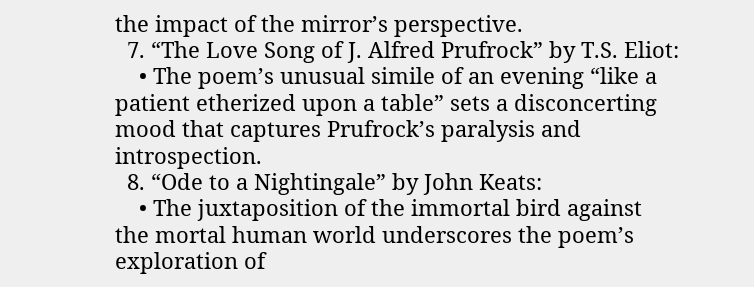the impact of the mirror’s perspective.
  7. “The Love Song of J. Alfred Prufrock” by T.S. Eliot:
    • The poem’s unusual simile of an evening “like a patient etherized upon a table” sets a disconcerting mood that captures Prufrock’s paralysis and introspection.
  8. “Ode to a Nightingale” by John Keats:
    • The juxtaposition of the immortal bird against the mortal human world underscores the poem’s exploration of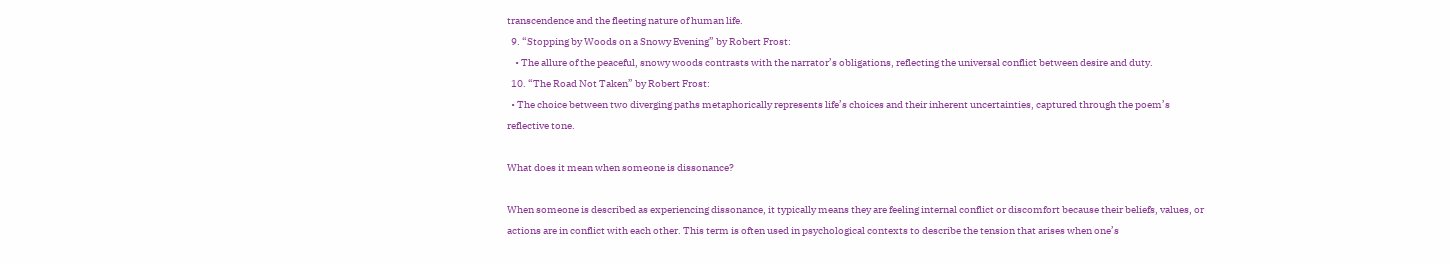transcendence and the fleeting nature of human life.
  9. “Stopping by Woods on a Snowy Evening” by Robert Frost:
    • The allure of the peaceful, snowy woods contrasts with the narrator’s obligations, reflecting the universal conflict between desire and duty.
  10. “The Road Not Taken” by Robert Frost:
  • The choice between two diverging paths metaphorically represents life’s choices and their inherent uncertainties, captured through the poem’s reflective tone.

What does it mean when someone is dissonance?

When someone is described as experiencing dissonance, it typically means they are feeling internal conflict or discomfort because their beliefs, values, or actions are in conflict with each other. This term is often used in psychological contexts to describe the tension that arises when one’s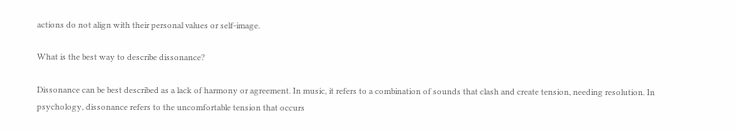actions do not align with their personal values or self-image.

What is the best way to describe dissonance?

Dissonance can be best described as a lack of harmony or agreement. In music, it refers to a combination of sounds that clash and create tension, needing resolution. In psychology, dissonance refers to the uncomfortable tension that occurs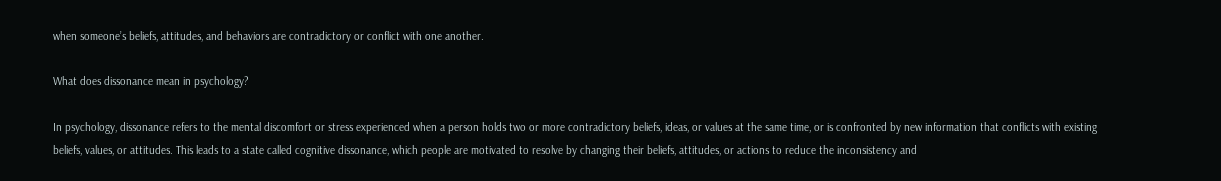when someone’s beliefs, attitudes, and behaviors are contradictory or conflict with one another.

What does dissonance mean in psychology?

In psychology, dissonance refers to the mental discomfort or stress experienced when a person holds two or more contradictory beliefs, ideas, or values at the same time, or is confronted by new information that conflicts with existing beliefs, values, or attitudes. This leads to a state called cognitive dissonance, which people are motivated to resolve by changing their beliefs, attitudes, or actions to reduce the inconsistency and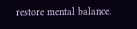restore mental balance.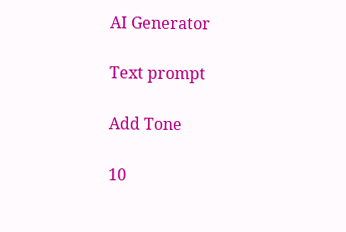AI Generator

Text prompt

Add Tone

10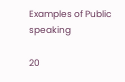Examples of Public speaking

20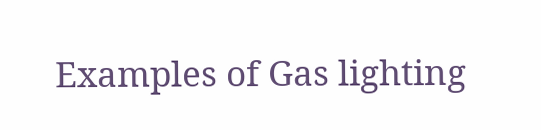Examples of Gas lighting